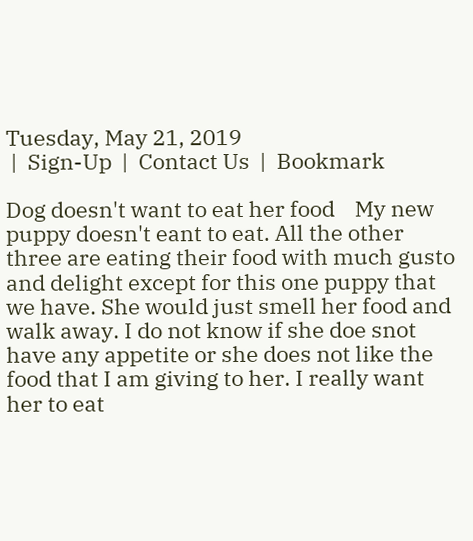Tuesday, May 21, 2019
 |  Sign-Up  |  Contact Us  |  Bookmark

Dog doesn't want to eat her food    My new puppy doesn't eant to eat. All the other three are eating their food with much gusto and delight except for this one puppy that we have. She would just smell her food and walk away. I do not know if she doe snot have any appetite or she does not like the food that I am giving to her. I really want her to eat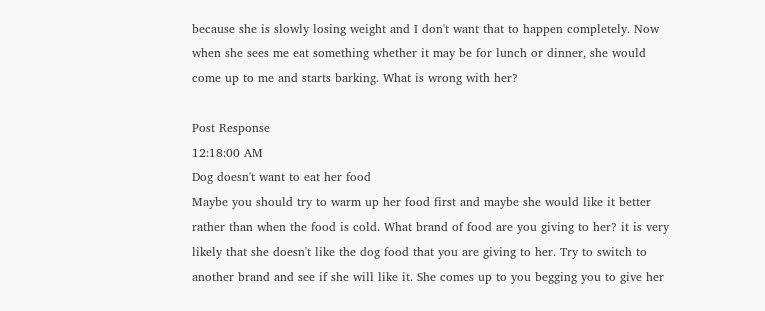because she is slowly losing weight and I don't want that to happen completely. Now when she sees me eat something whether it may be for lunch or dinner, she would come up to me and starts barking. What is wrong with her?

Post Response
12:18:00 AM
Dog doesn't want to eat her food
Maybe you should try to warm up her food first and maybe she would like it better rather than when the food is cold. What brand of food are you giving to her? it is very likely that she doesn't like the dog food that you are giving to her. Try to switch to another brand and see if she will like it. She comes up to you begging you to give her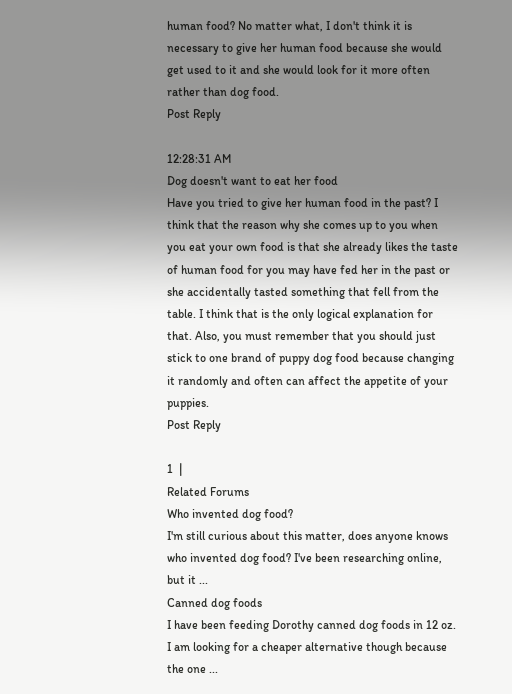human food? No matter what, I don't think it is necessary to give her human food because she would get used to it and she would look for it more often rather than dog food.
Post Reply

12:28:31 AM
Dog doesn't want to eat her food
Have you tried to give her human food in the past? I think that the reason why she comes up to you when you eat your own food is that she already likes the taste of human food for you may have fed her in the past or she accidentally tasted something that fell from the table. I think that is the only logical explanation for that. Also, you must remember that you should just stick to one brand of puppy dog food because changing it randomly and often can affect the appetite of your puppies.
Post Reply

1  |
Related Forums
Who invented dog food?
I'm still curious about this matter, does anyone knows who invented dog food? I've been researching online, but it ...
Canned dog foods
I have been feeding Dorothy canned dog foods in 12 oz. I am looking for a cheaper alternative though because the one ...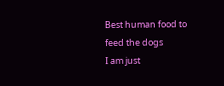Best human food to feed the dogs
I am just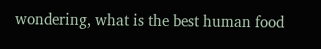wondering, what is the best human food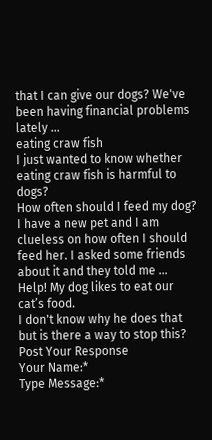that I can give our dogs? We've been having financial problems lately ...
eating craw fish
I just wanted to know whether eating craw fish is harmful to dogs?
How often should I feed my dog?
I have a new pet and I am clueless on how often I should feed her. I asked some friends about it and they told me ...
Help! My dog likes to eat our cat’s food.
I don't know why he does that but is there a way to stop this?
Post Your Response
Your Name:*
Type Message:*